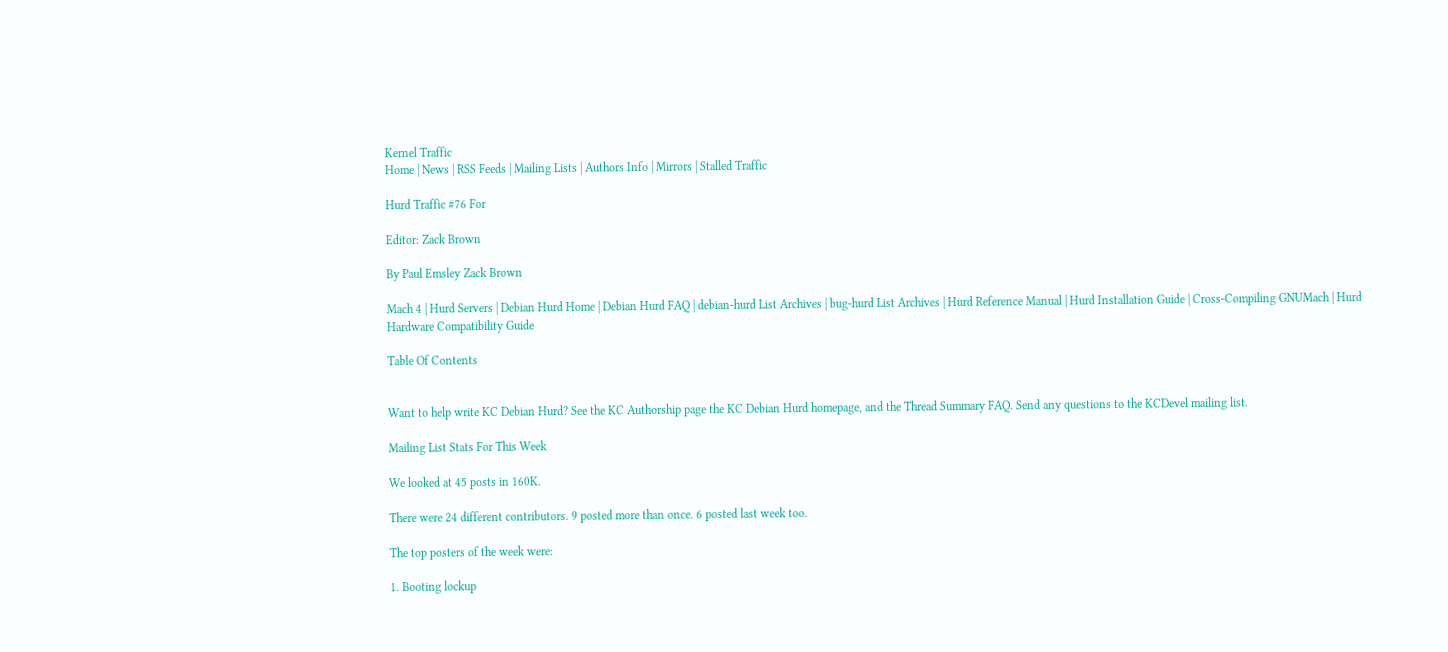Kernel Traffic
Home | News | RSS Feeds | Mailing Lists | Authors Info | Mirrors | Stalled Traffic

Hurd Traffic #76 For

Editor: Zack Brown

By Paul Emsley Zack Brown

Mach 4 | Hurd Servers | Debian Hurd Home | Debian Hurd FAQ | debian-hurd List Archives | bug-hurd List Archives | Hurd Reference Manual | Hurd Installation Guide | Cross-Compiling GNUMach | Hurd Hardware Compatibility Guide

Table Of Contents


Want to help write KC Debian Hurd? See the KC Authorship page the KC Debian Hurd homepage, and the Thread Summary FAQ. Send any questions to the KCDevel mailing list.

Mailing List Stats For This Week

We looked at 45 posts in 160K.

There were 24 different contributors. 9 posted more than once. 6 posted last week too.

The top posters of the week were:

1. Booting lockup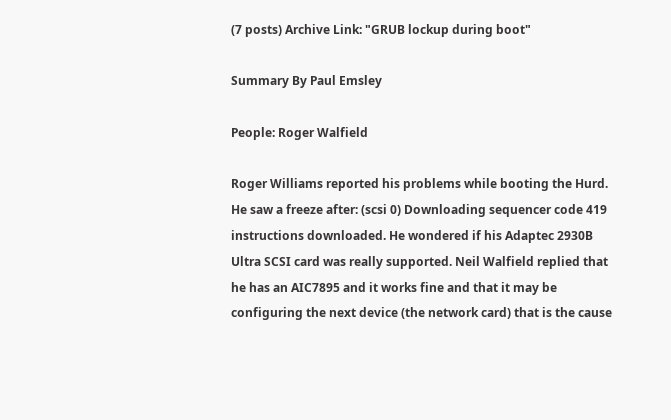(7 posts) Archive Link: "GRUB lockup during boot"

Summary By Paul Emsley

People: Roger Walfield

Roger Williams reported his problems while booting the Hurd. He saw a freeze after: (scsi 0) Downloading sequencer code 419 instructions downloaded. He wondered if his Adaptec 2930B Ultra SCSI card was really supported. Neil Walfield replied that he has an AIC7895 and it works fine and that it may be configuring the next device (the network card) that is the cause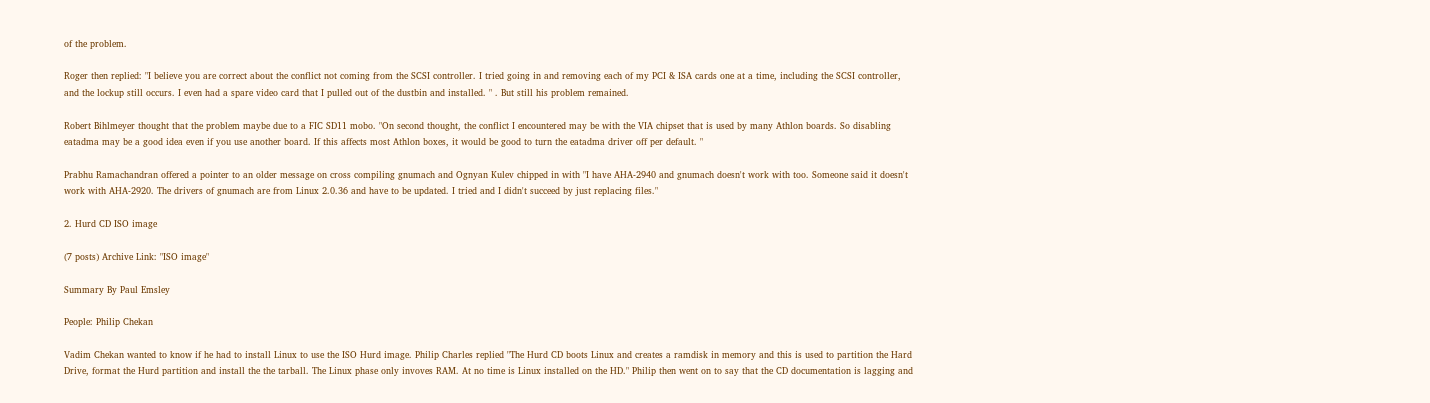of the problem.

Roger then replied: "I believe you are correct about the conflict not coming from the SCSI controller. I tried going in and removing each of my PCI & ISA cards one at a time, including the SCSI controller, and the lockup still occurs. I even had a spare video card that I pulled out of the dustbin and installed. " . But still his problem remained.

Robert Bihlmeyer thought that the problem maybe due to a FIC SD11 mobo. "On second thought, the conflict I encountered may be with the VIA chipset that is used by many Athlon boards. So disabling eatadma may be a good idea even if you use another board. If this affects most Athlon boxes, it would be good to turn the eatadma driver off per default. "

Prabhu Ramachandran offered a pointer to an older message on cross compiling gnumach and Ognyan Kulev chipped in with "I have AHA-2940 and gnumach doesn't work with too. Someone said it doesn't work with AHA-2920. The drivers of gnumach are from Linux 2.0.36 and have to be updated. I tried and I didn't succeed by just replacing files."

2. Hurd CD ISO image

(7 posts) Archive Link: "ISO image"

Summary By Paul Emsley

People: Philip Chekan

Vadim Chekan wanted to know if he had to install Linux to use the ISO Hurd image. Philip Charles replied "The Hurd CD boots Linux and creates a ramdisk in memory and this is used to partition the Hard Drive, format the Hurd partition and install the the tarball. The Linux phase only invoves RAM. At no time is Linux installed on the HD." Philip then went on to say that the CD documentation is lagging and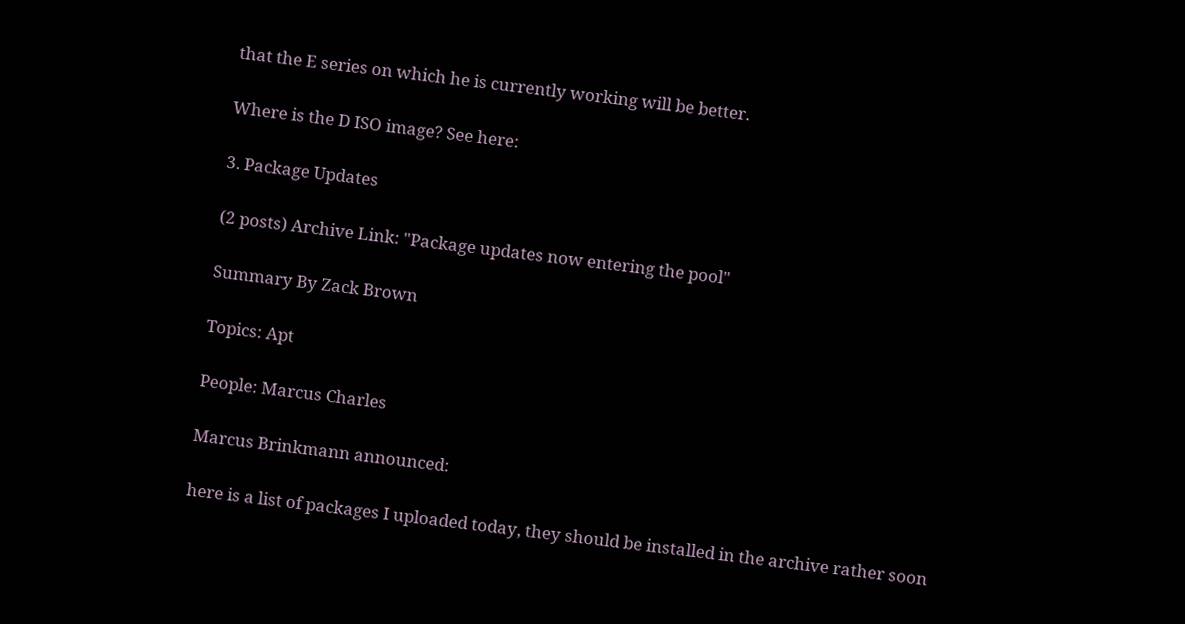that the E series on which he is currently working will be better.

Where is the D ISO image? See here:

3. Package Updates

(2 posts) Archive Link: "Package updates now entering the pool"

Summary By Zack Brown

Topics: Apt

People: Marcus Charles

Marcus Brinkmann announced:

here is a list of packages I uploaded today, they should be installed in the archive rather soon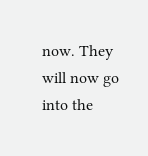now. They will now go into the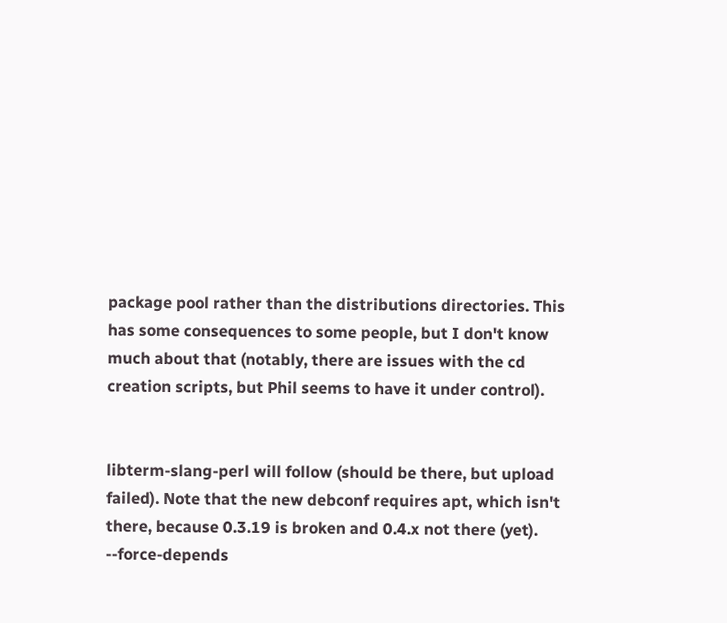package pool rather than the distributions directories. This has some consequences to some people, but I don't know much about that (notably, there are issues with the cd creation scripts, but Phil seems to have it under control).


libterm-slang-perl will follow (should be there, but upload failed). Note that the new debconf requires apt, which isn't there, because 0.3.19 is broken and 0.4.x not there (yet). --force-depends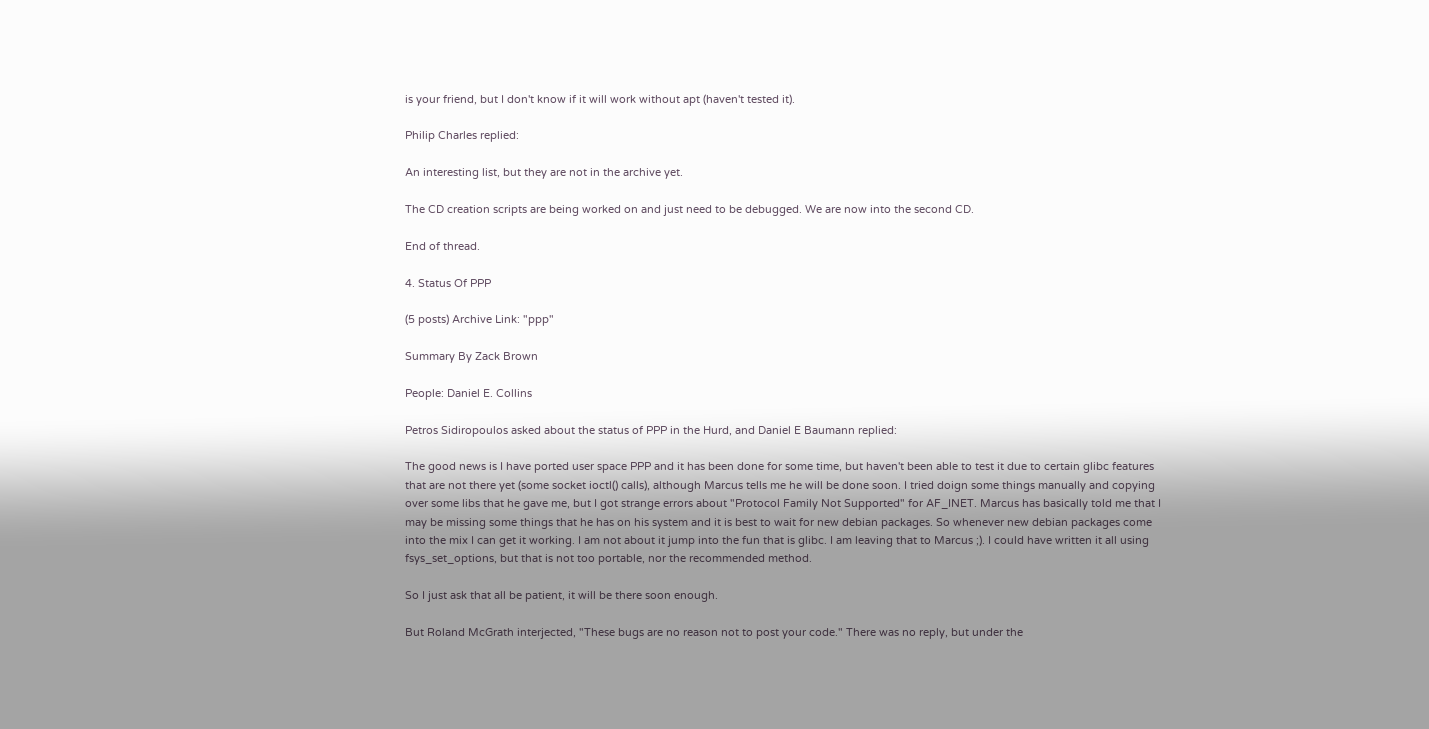is your friend, but I don't know if it will work without apt (haven't tested it).

Philip Charles replied:

An interesting list, but they are not in the archive yet.

The CD creation scripts are being worked on and just need to be debugged. We are now into the second CD.

End of thread.

4. Status Of PPP

(5 posts) Archive Link: "ppp"

Summary By Zack Brown

People: Daniel E. Collins

Petros Sidiropoulos asked about the status of PPP in the Hurd, and Daniel E Baumann replied:

The good news is I have ported user space PPP and it has been done for some time, but haven't been able to test it due to certain glibc features that are not there yet (some socket ioctl() calls), although Marcus tells me he will be done soon. I tried doign some things manually and copying over some libs that he gave me, but I got strange errors about "Protocol Family Not Supported" for AF_INET. Marcus has basically told me that I may be missing some things that he has on his system and it is best to wait for new debian packages. So whenever new debian packages come into the mix I can get it working. I am not about it jump into the fun that is glibc. I am leaving that to Marcus ;). I could have written it all using fsys_set_options, but that is not too portable, nor the recommended method.

So I just ask that all be patient, it will be there soon enough.

But Roland McGrath interjected, "These bugs are no reason not to post your code." There was no reply, but under the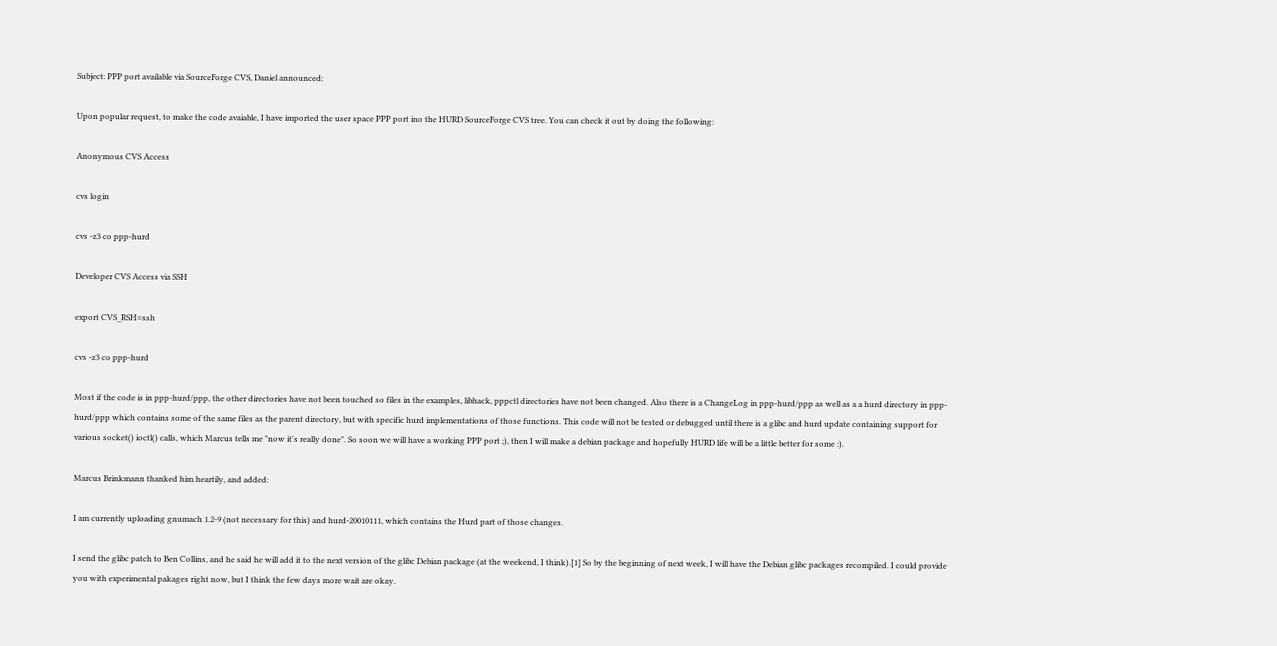Subject: PPP port available via SourceForge CVS, Daniel announced:

Upon popular request, to make the code avaiable, I have imported the user space PPP port ino the HURD SourceForge CVS tree. You can check it out by doing the following:

Anonymous CVS Access

cvs login

cvs -z3 co ppp-hurd

Developer CVS Access via SSH

export CVS_RSH=ssh

cvs -z3 co ppp-hurd

Most if the code is in ppp-hurd/ppp, the other directories have not been touched so files in the examples, libhack, pppctl directories have not been changed. Also there is a ChangeLog in ppp-hurd/ppp as well as a a hurd directory in ppp-hurd/ppp which contains some of the same files as the parent directory, but with specific hurd implementations of those functions. This code will not be tested or debugged until there is a glibc and hurd update containing support for various socket() ioctl() calls, which Marcus tells me "now it's really done". So soon we will have a working PPP port ;), then I will make a debian package and hopefully HURD life will be a little better for some :).

Marcus Brinkmann thanked him heartily, and added:

I am currently uploading gnumach 1.2-9 (not necessary for this) and hurd-20010111, which contains the Hurd part of those changes.

I send the glibc patch to Ben Collins, and he said he will add it to the next version of the glibc Debian package (at the weekend, I think).[1] So by the beginning of next week, I will have the Debian glibc packages recompiled. I could provide you with experimental pakages right now, but I think the few days more wait are okay.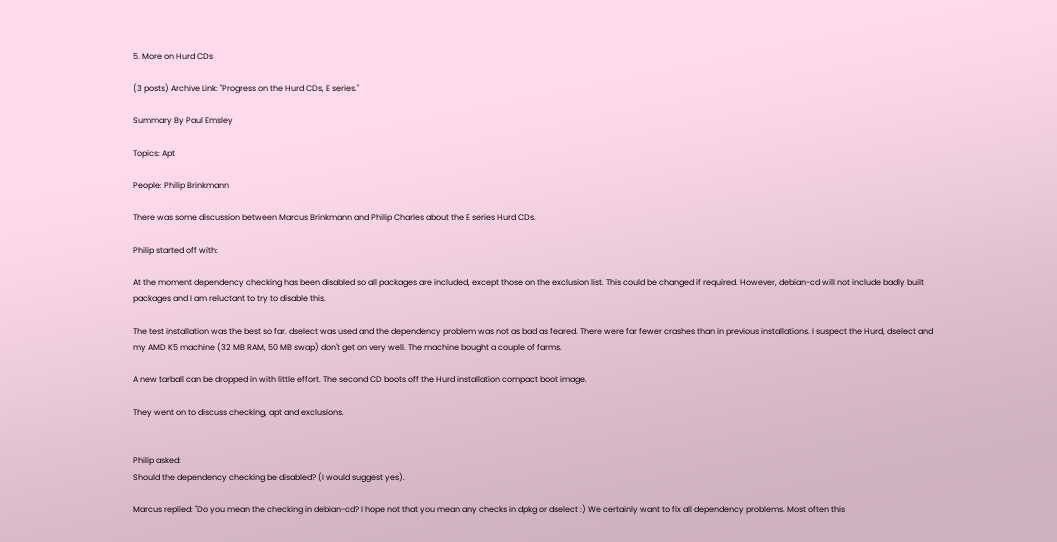5. More on Hurd CDs

(3 posts) Archive Link: "Progress on the Hurd CDs, E series."

Summary By Paul Emsley

Topics: Apt

People: Philip Brinkmann

There was some discussion between Marcus Brinkmann and Philip Charles about the E series Hurd CDs.

Philip started off with:

At the moment dependency checking has been disabled so all packages are included, except those on the exclusion list. This could be changed if required. However, debian-cd will not include badly built packages and I am reluctant to try to disable this.

The test installation was the best so far. dselect was used and the dependency problem was not as bad as feared. There were far fewer crashes than in previous installations. I suspect the Hurd, dselect and my AMD K5 machine (32 MB RAM, 50 MB swap) don't get on very well. The machine bought a couple of farms.

A new tarball can be dropped in with little effort. The second CD boots off the Hurd installation compact boot image.

They went on to discuss checking, apt and exclusions.


Philip asked:
Should the dependency checking be disabled? (I would suggest yes).

Marcus replied: "Do you mean the checking in debian-cd? I hope not that you mean any checks in dpkg or dselect :) We certainly want to fix all dependency problems. Most often this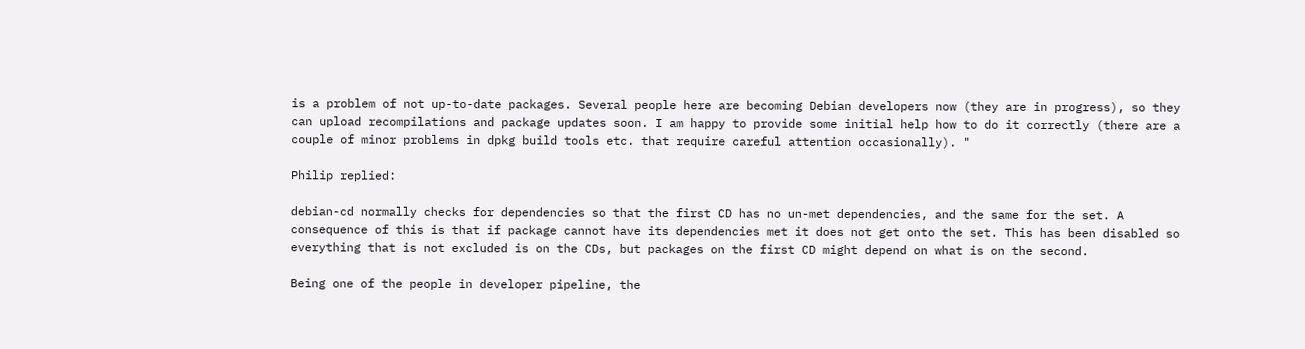is a problem of not up-to-date packages. Several people here are becoming Debian developers now (they are in progress), so they can upload recompilations and package updates soon. I am happy to provide some initial help how to do it correctly (there are a couple of minor problems in dpkg build tools etc. that require careful attention occasionally). "

Philip replied:

debian-cd normally checks for dependencies so that the first CD has no un-met dependencies, and the same for the set. A consequence of this is that if package cannot have its dependencies met it does not get onto the set. This has been disabled so everything that is not excluded is on the CDs, but packages on the first CD might depend on what is on the second.

Being one of the people in developer pipeline, the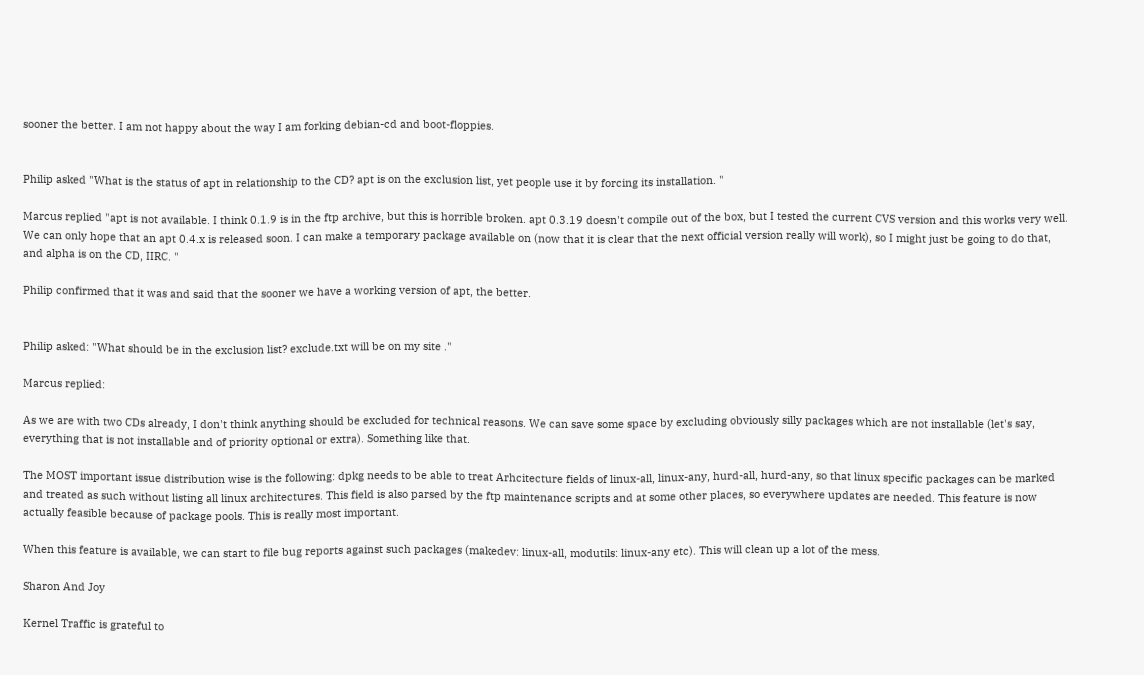sooner the better. I am not happy about the way I am forking debian-cd and boot-floppies.


Philip asked "What is the status of apt in relationship to the CD? apt is on the exclusion list, yet people use it by forcing its installation. "

Marcus replied "apt is not available. I think 0.1.9 is in the ftp archive, but this is horrible broken. apt 0.3.19 doesn't compile out of the box, but I tested the current CVS version and this works very well. We can only hope that an apt 0.4.x is released soon. I can make a temporary package available on (now that it is clear that the next official version really will work), so I might just be going to do that, and alpha is on the CD, IIRC. "

Philip confirmed that it was and said that the sooner we have a working version of apt, the better.


Philip asked: "What should be in the exclusion list? exclude.txt will be on my site ."

Marcus replied:

As we are with two CDs already, I don't think anything should be excluded for technical reasons. We can save some space by excluding obviously silly packages which are not installable (let's say, everything that is not installable and of priority optional or extra). Something like that.

The MOST important issue distribution wise is the following: dpkg needs to be able to treat Arhcitecture fields of linux-all, linux-any, hurd-all, hurd-any, so that linux specific packages can be marked and treated as such without listing all linux architectures. This field is also parsed by the ftp maintenance scripts and at some other places, so everywhere updates are needed. This feature is now actually feasible because of package pools. This is really most important.

When this feature is available, we can start to file bug reports against such packages (makedev: linux-all, modutils: linux-any etc). This will clean up a lot of the mess.

Sharon And Joy

Kernel Traffic is grateful to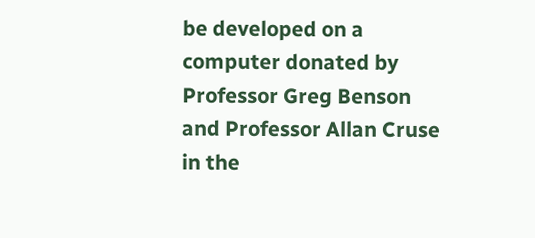be developed on a computer donated by Professor Greg Benson and Professor Allan Cruse in the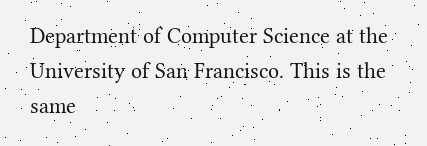Department of Computer Science at the University of San Francisco. This is the same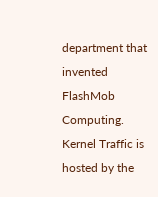department that invented FlashMob Computing. Kernel Traffic is hosted by the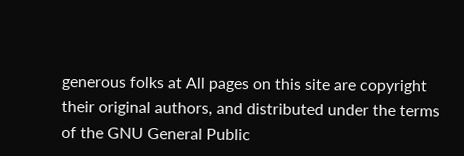generous folks at All pages on this site are copyright their original authors, and distributed under the terms of the GNU General Public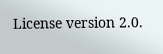License version 2.0.